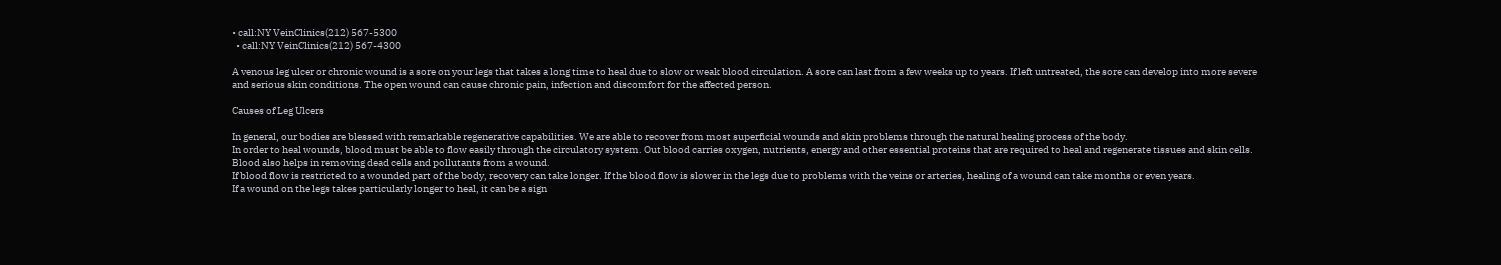• call:NY VeinClinics(212) 567-5300
  • call:NY VeinClinics(212) 567-4300

A venous leg ulcer or chronic wound is a sore on your legs that takes a long time to heal due to slow or weak blood circulation. A sore can last from a few weeks up to years. If left untreated, the sore can develop into more severe and serious skin conditions. The open wound can cause chronic pain, infection and discomfort for the affected person.

Causes of Leg Ulcers

In general, our bodies are blessed with remarkable regenerative capabilities. We are able to recover from most superficial wounds and skin problems through the natural healing process of the body.
In order to heal wounds, blood must be able to flow easily through the circulatory system. Out blood carries oxygen, nutrients, energy and other essential proteins that are required to heal and regenerate tissues and skin cells. Blood also helps in removing dead cells and pollutants from a wound.
If blood flow is restricted to a wounded part of the body, recovery can take longer. If the blood flow is slower in the legs due to problems with the veins or arteries, healing of a wound can take months or even years.
If a wound on the legs takes particularly longer to heal, it can be a sign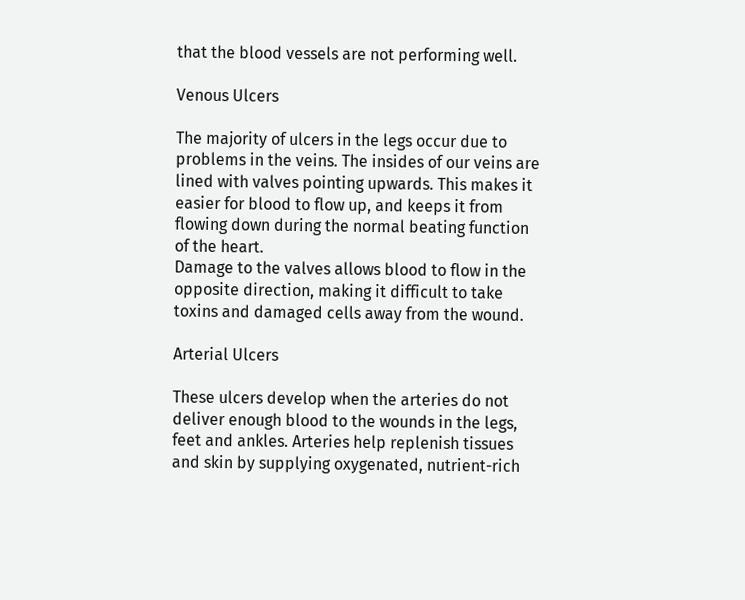that the blood vessels are not performing well.

Venous Ulcers

The majority of ulcers in the legs occur due to problems in the veins. The insides of our veins are lined with valves pointing upwards. This makes it easier for blood to flow up, and keeps it from flowing down during the normal beating function of the heart.
Damage to the valves allows blood to flow in the opposite direction, making it difficult to take toxins and damaged cells away from the wound.

Arterial Ulcers

These ulcers develop when the arteries do not deliver enough blood to the wounds in the legs, feet and ankles. Arteries help replenish tissues and skin by supplying oxygenated, nutrient-rich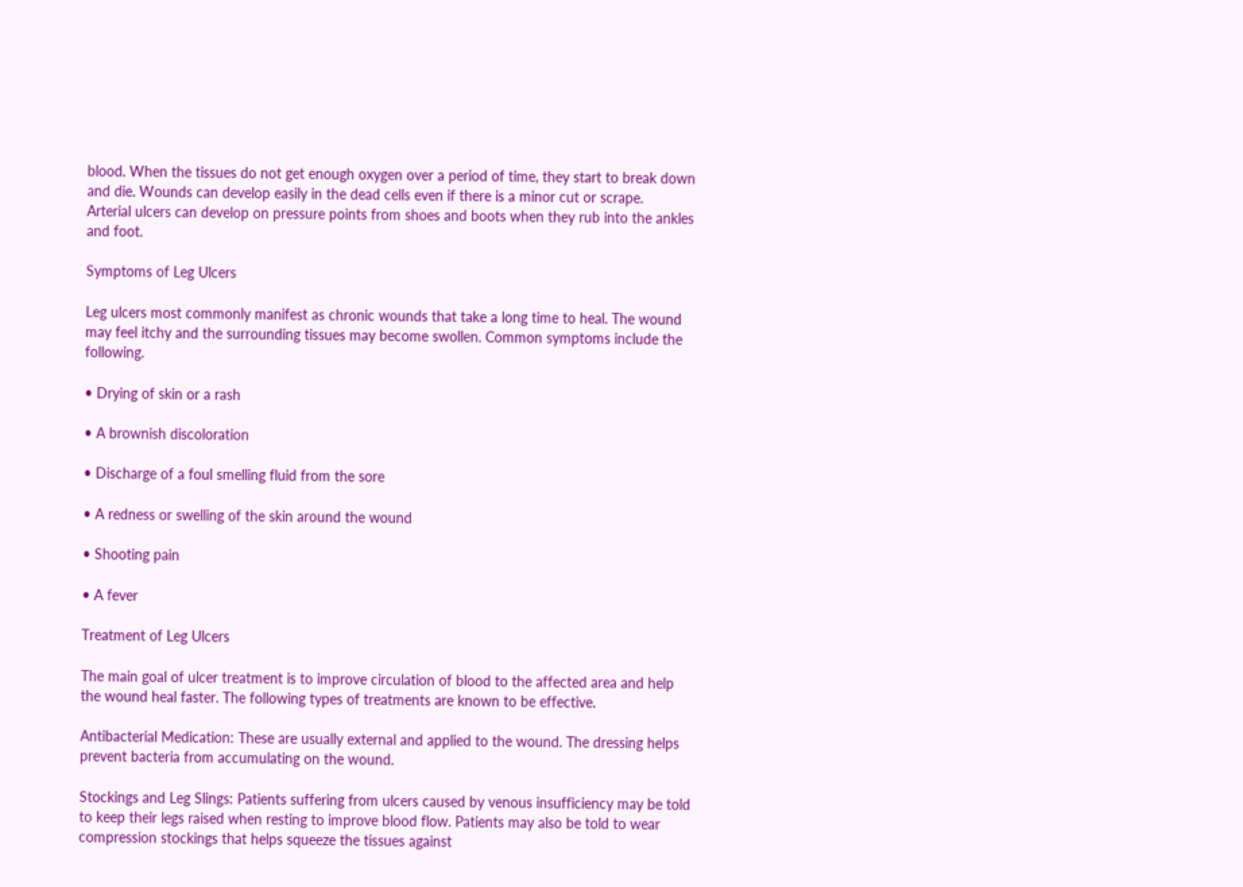blood. When the tissues do not get enough oxygen over a period of time, they start to break down and die. Wounds can develop easily in the dead cells even if there is a minor cut or scrape.
Arterial ulcers can develop on pressure points from shoes and boots when they rub into the ankles and foot.

Symptoms of Leg Ulcers

Leg ulcers most commonly manifest as chronic wounds that take a long time to heal. The wound may feel itchy and the surrounding tissues may become swollen. Common symptoms include the following.

• Drying of skin or a rash

• A brownish discoloration

• Discharge of a foul smelling fluid from the sore

• A redness or swelling of the skin around the wound

• Shooting pain

• A fever

Treatment of Leg Ulcers

The main goal of ulcer treatment is to improve circulation of blood to the affected area and help the wound heal faster. The following types of treatments are known to be effective.

Antibacterial Medication: These are usually external and applied to the wound. The dressing helps prevent bacteria from accumulating on the wound.

Stockings and Leg Slings: Patients suffering from ulcers caused by venous insufficiency may be told to keep their legs raised when resting to improve blood flow. Patients may also be told to wear compression stockings that helps squeeze the tissues against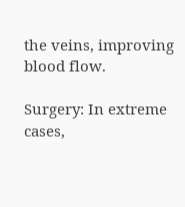the veins, improving blood flow.

Surgery: In extreme cases,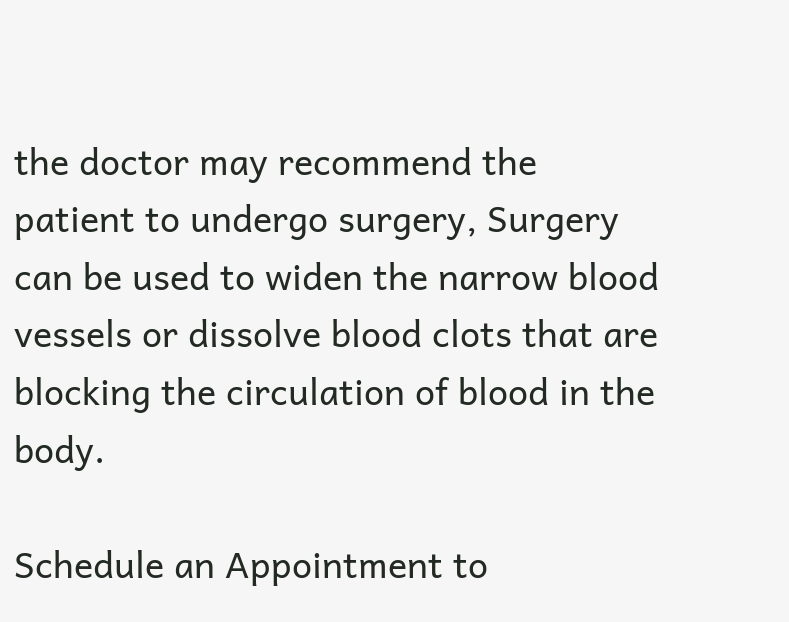the doctor may recommend the patient to undergo surgery, Surgery can be used to widen the narrow blood vessels or dissolve blood clots that are blocking the circulation of blood in the body.

Schedule an Appointment to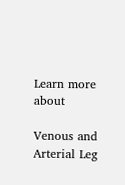Learn more about

Venous and Arterial Leg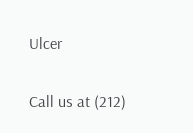Ulcer

Call us at (212)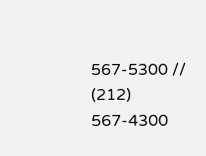567-5300 // (212) 567-4300